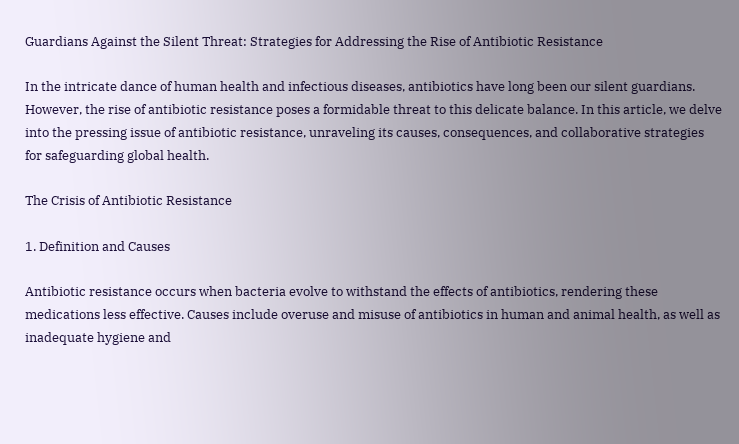Guardians Against the Silent Threat: Strategies for Addressing the Rise of Antibiotic Resistance

In the intricate dance of human health and infectious diseases, antibiotics have long been our silent guardians. However, the rise of antibiotic resistance poses a formidable threat to this delicate balance. In this article, we delve into the pressing issue of antibiotic resistance, unraveling its causes, consequences, and collaborative strategies for safeguarding global health.

The Crisis of Antibiotic Resistance

1. Definition and Causes

Antibiotic resistance occurs when bacteria evolve to withstand the effects of antibiotics, rendering these medications less effective. Causes include overuse and misuse of antibiotics in human and animal health, as well as inadequate hygiene and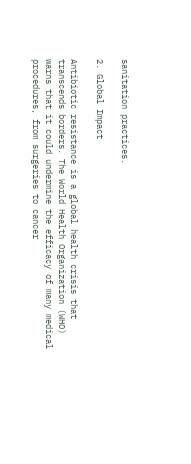sanitation practices.

2. Global Impact

Antibiotic resistance is a global health crisis that transcends borders. The World Health Organization (WHO) warns that it could undermine the efficacy of many medical procedures, from surgeries to cancer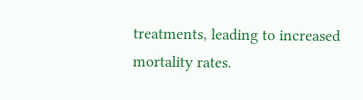treatments, leading to increased mortality rates.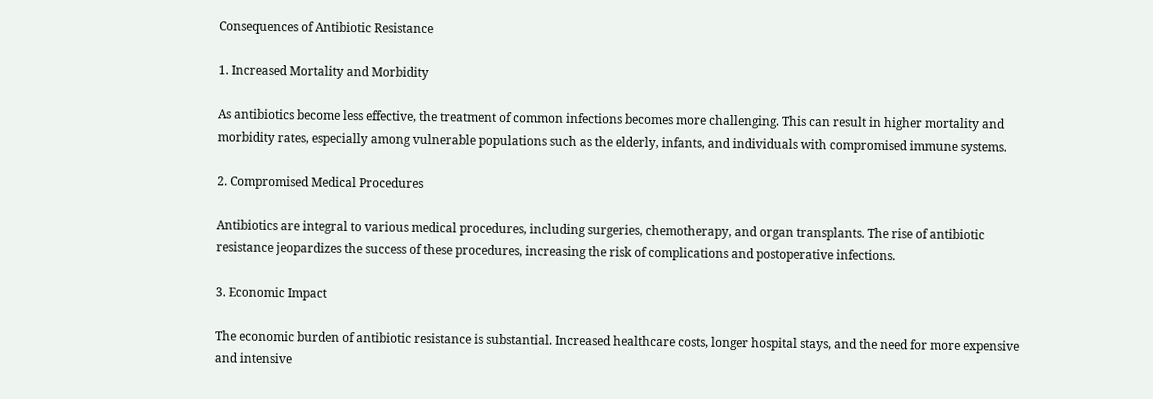Consequences of Antibiotic Resistance

1. Increased Mortality and Morbidity

As antibiotics become less effective, the treatment of common infections becomes more challenging. This can result in higher mortality and morbidity rates, especially among vulnerable populations such as the elderly, infants, and individuals with compromised immune systems.

2. Compromised Medical Procedures

Antibiotics are integral to various medical procedures, including surgeries, chemotherapy, and organ transplants. The rise of antibiotic resistance jeopardizes the success of these procedures, increasing the risk of complications and postoperative infections.

3. Economic Impact

The economic burden of antibiotic resistance is substantial. Increased healthcare costs, longer hospital stays, and the need for more expensive and intensive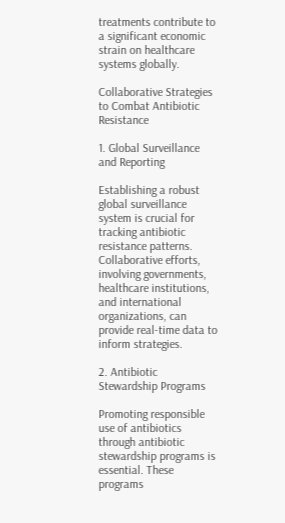treatments contribute to a significant economic strain on healthcare systems globally.

Collaborative Strategies to Combat Antibiotic Resistance

1. Global Surveillance and Reporting

Establishing a robust global surveillance system is crucial for tracking antibiotic resistance patterns. Collaborative efforts, involving governments, healthcare institutions, and international organizations, can provide real-time data to inform strategies.

2. Antibiotic Stewardship Programs

Promoting responsible use of antibiotics through antibiotic stewardship programs is essential. These programs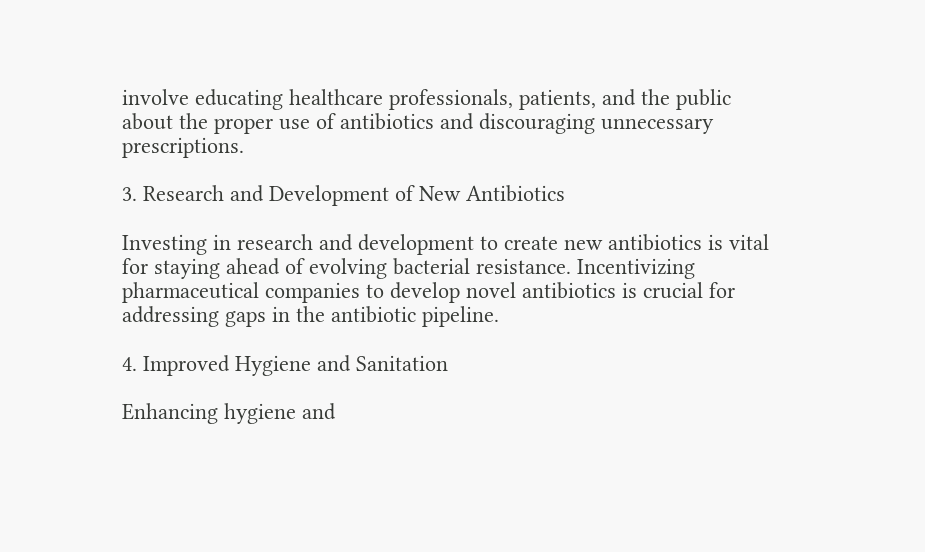involve educating healthcare professionals, patients, and the public about the proper use of antibiotics and discouraging unnecessary prescriptions.

3. Research and Development of New Antibiotics

Investing in research and development to create new antibiotics is vital for staying ahead of evolving bacterial resistance. Incentivizing pharmaceutical companies to develop novel antibiotics is crucial for addressing gaps in the antibiotic pipeline.

4. Improved Hygiene and Sanitation

Enhancing hygiene and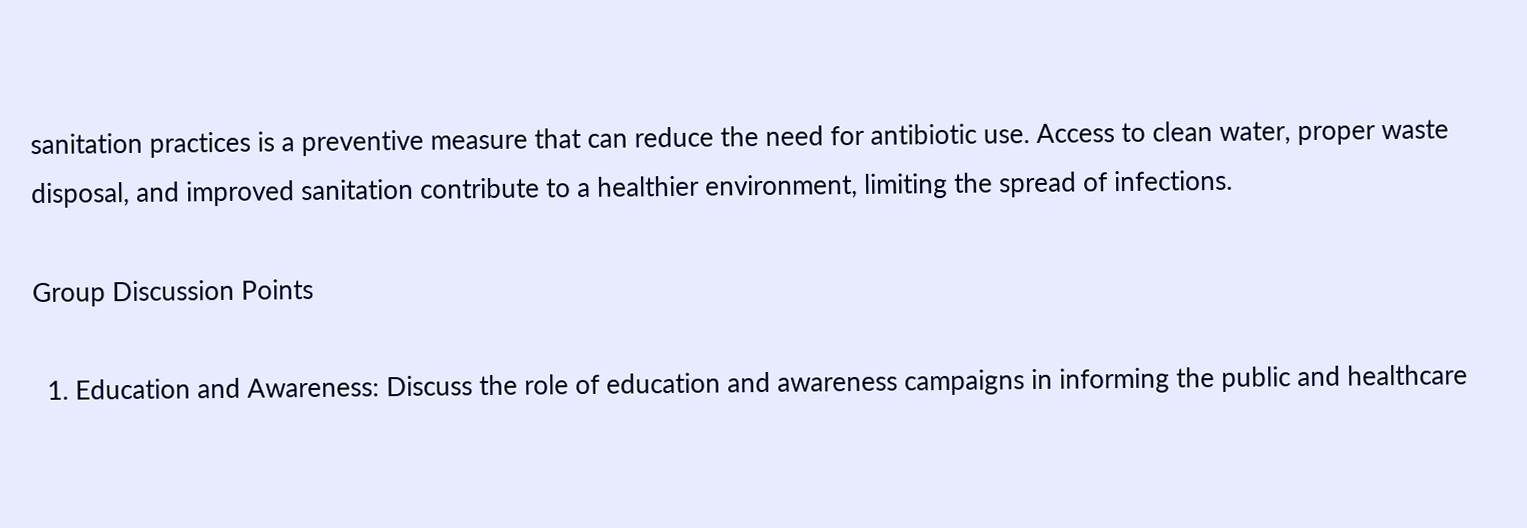sanitation practices is a preventive measure that can reduce the need for antibiotic use. Access to clean water, proper waste disposal, and improved sanitation contribute to a healthier environment, limiting the spread of infections.

Group Discussion Points

  1. Education and Awareness: Discuss the role of education and awareness campaigns in informing the public and healthcare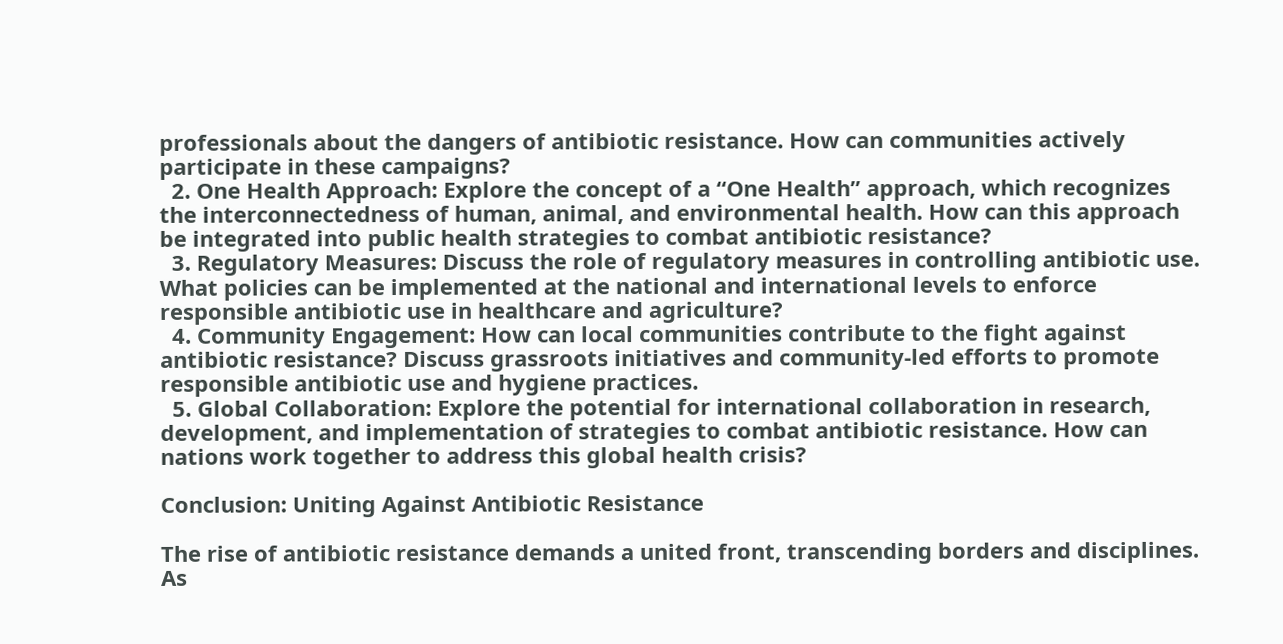professionals about the dangers of antibiotic resistance. How can communities actively participate in these campaigns?
  2. One Health Approach: Explore the concept of a “One Health” approach, which recognizes the interconnectedness of human, animal, and environmental health. How can this approach be integrated into public health strategies to combat antibiotic resistance?
  3. Regulatory Measures: Discuss the role of regulatory measures in controlling antibiotic use. What policies can be implemented at the national and international levels to enforce responsible antibiotic use in healthcare and agriculture?
  4. Community Engagement: How can local communities contribute to the fight against antibiotic resistance? Discuss grassroots initiatives and community-led efforts to promote responsible antibiotic use and hygiene practices.
  5. Global Collaboration: Explore the potential for international collaboration in research, development, and implementation of strategies to combat antibiotic resistance. How can nations work together to address this global health crisis?

Conclusion: Uniting Against Antibiotic Resistance

The rise of antibiotic resistance demands a united front, transcending borders and disciplines. As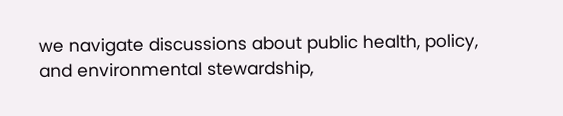we navigate discussions about public health, policy, and environmental stewardship,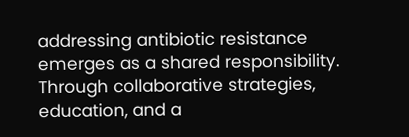addressing antibiotic resistance emerges as a shared responsibility. Through collaborative strategies, education, and a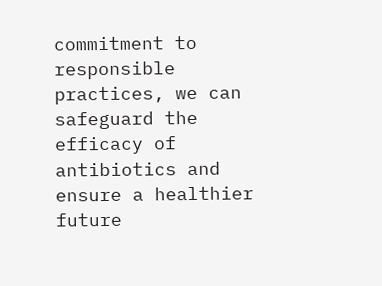commitment to responsible practices, we can safeguard the efficacy of antibiotics and ensure a healthier future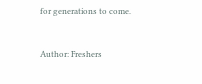for generations to come.


Author: Freshers